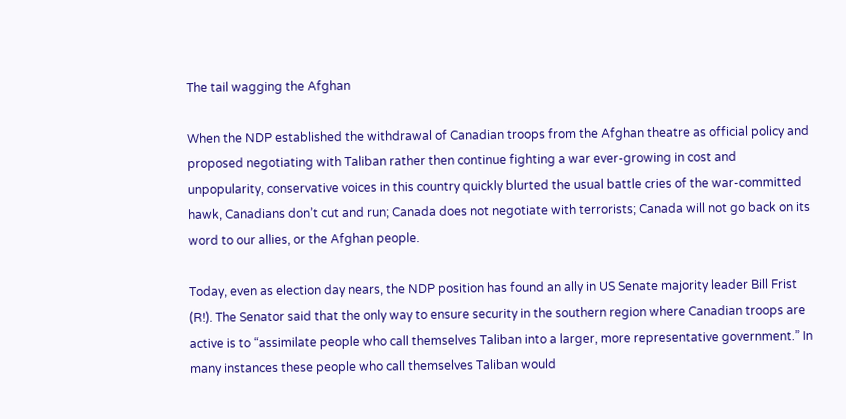The tail wagging the Afghan

When the NDP established the withdrawal of Canadian troops from the Afghan theatre as official policy and proposed negotiating with Taliban rather then continue fighting a war ever-growing in cost and unpopularity, conservative voices in this country quickly blurted the usual battle cries of the war-committed hawk, Canadians don’t cut and run; Canada does not negotiate with terrorists; Canada will not go back on its word to our allies, or the Afghan people.

Today, even as election day nears, the NDP position has found an ally in US Senate majority leader Bill Frist (R!). The Senator said that the only way to ensure security in the southern region where Canadian troops are active is to “assimilate people who call themselves Taliban into a larger, more representative government.” In many instances these people who call themselves Taliban would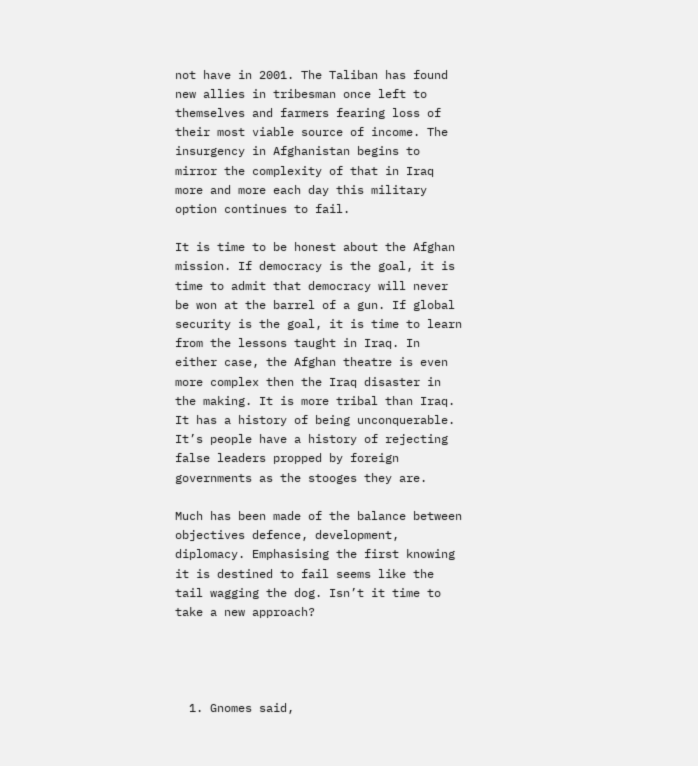not have in 2001. The Taliban has found new allies in tribesman once left to themselves and farmers fearing loss of their most viable source of income. The insurgency in Afghanistan begins to mirror the complexity of that in Iraq more and more each day this military option continues to fail.

It is time to be honest about the Afghan mission. If democracy is the goal, it is time to admit that democracy will never be won at the barrel of a gun. If global security is the goal, it is time to learn from the lessons taught in Iraq. In either case, the Afghan theatre is even more complex then the Iraq disaster in the making. It is more tribal than Iraq. It has a history of being unconquerable. It’s people have a history of rejecting false leaders propped by foreign governments as the stooges they are.

Much has been made of the balance between objectives defence, development, diplomacy. Emphasising the first knowing it is destined to fail seems like the tail wagging the dog. Isn’t it time to take a new approach?




  1. Gnomes said,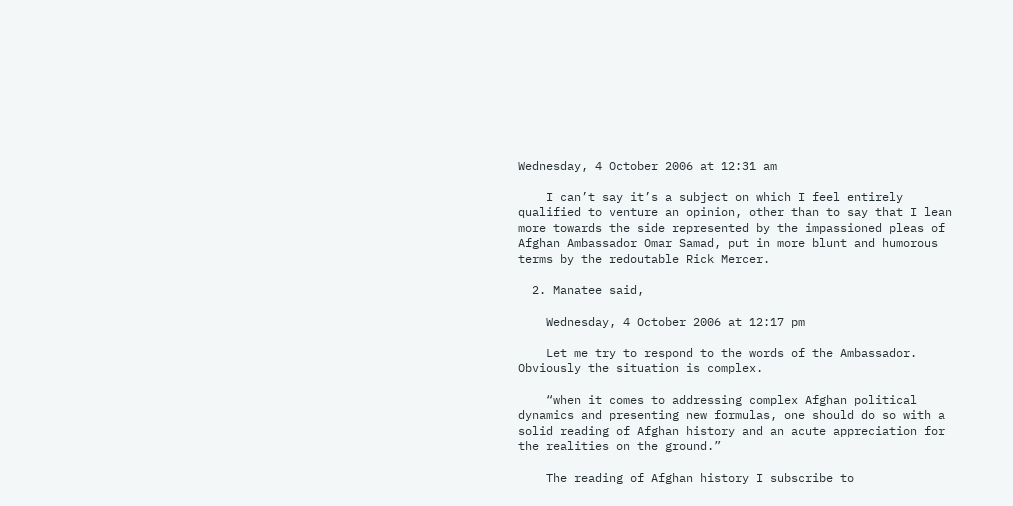Wednesday, 4 October 2006 at 12:31 am

    I can’t say it’s a subject on which I feel entirely qualified to venture an opinion, other than to say that I lean more towards the side represented by the impassioned pleas of Afghan Ambassador Omar Samad, put in more blunt and humorous terms by the redoutable Rick Mercer.

  2. Manatee said,

    Wednesday, 4 October 2006 at 12:17 pm

    Let me try to respond to the words of the Ambassador. Obviously the situation is complex.

    “when it comes to addressing complex Afghan political dynamics and presenting new formulas, one should do so with a solid reading of Afghan history and an acute appreciation for the realities on the ground.”

    The reading of Afghan history I subscribe to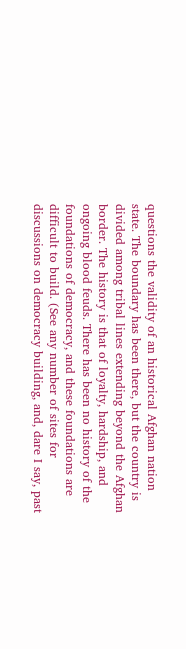questions the validity of an historical Afghan nation state. The boundary has been there, but the country is divided among tribal lines extending beyond the Afghan border. The history is that of loyalty, hardship, and ongoing blood feuds. There has been no history of the foundations of democracy, and these foundations are difficult to build. (See any number of sites for discussions on democracy building, and, dare I say, past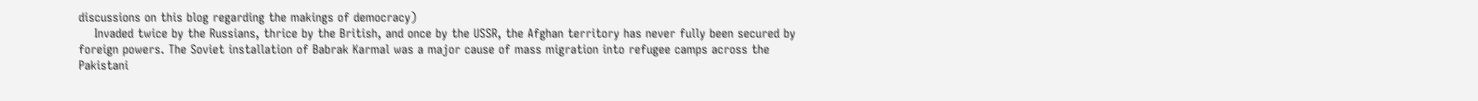discussions on this blog regarding the makings of democracy)
    Invaded twice by the Russians, thrice by the British, and once by the USSR, the Afghan territory has never fully been secured by foreign powers. The Soviet installation of Babrak Karmal was a major cause of mass migration into refugee camps across the Pakistani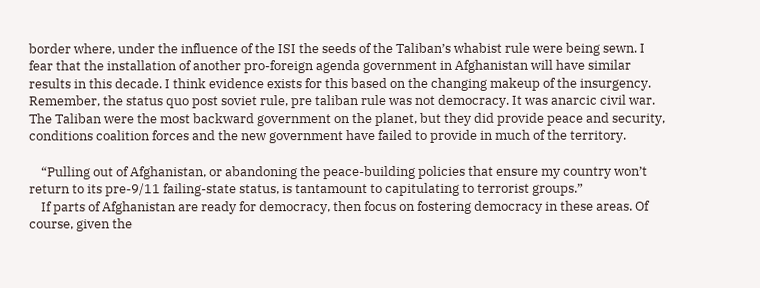border where, under the influence of the ISI the seeds of the Taliban’s whabist rule were being sewn. I fear that the installation of another pro-foreign agenda government in Afghanistan will have similar results in this decade. I think evidence exists for this based on the changing makeup of the insurgency. Remember, the status quo post soviet rule, pre taliban rule was not democracy. It was anarcic civil war. The Taliban were the most backward government on the planet, but they did provide peace and security, conditions coalition forces and the new government have failed to provide in much of the territory.

    “Pulling out of Afghanistan, or abandoning the peace-building policies that ensure my country won’t return to its pre-9/11 failing-state status, is tantamount to capitulating to terrorist groups.”
    If parts of Afghanistan are ready for democracy, then focus on fostering democracy in these areas. Of course, given the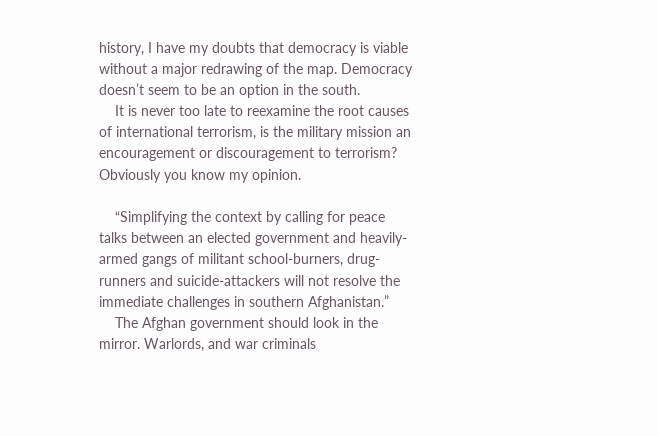history, I have my doubts that democracy is viable without a major redrawing of the map. Democracy doesn’t seem to be an option in the south.
    It is never too late to reexamine the root causes of international terrorism, is the military mission an encouragement or discouragement to terrorism? Obviously you know my opinion.

    “Simplifying the context by calling for peace talks between an elected government and heavily-armed gangs of militant school-burners, drug-runners and suicide-attackers will not resolve the immediate challenges in southern Afghanistan.”
    The Afghan government should look in the mirror. Warlords, and war criminals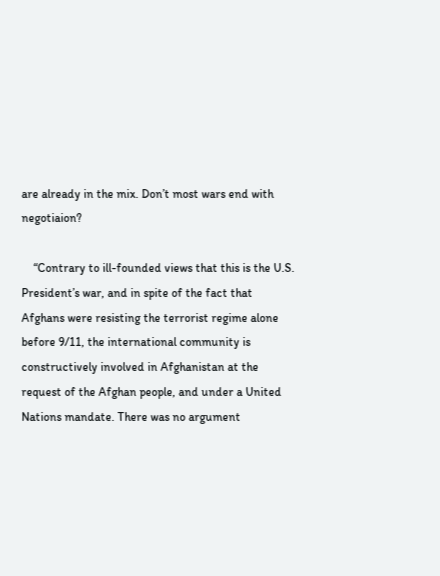are already in the mix. Don’t most wars end with negotiaion?

    “Contrary to ill-founded views that this is the U.S. President’s war, and in spite of the fact that Afghans were resisting the terrorist regime alone before 9/11, the international community is constructively involved in Afghanistan at the request of the Afghan people, and under a United Nations mandate. There was no argument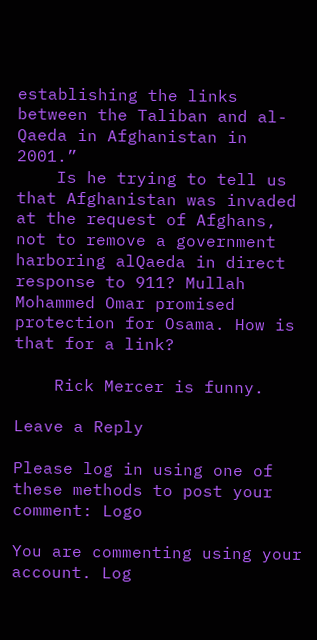establishing the links between the Taliban and al-Qaeda in Afghanistan in 2001.”
    Is he trying to tell us that Afghanistan was invaded at the request of Afghans, not to remove a government harboring alQaeda in direct response to 911? Mullah Mohammed Omar promised protection for Osama. How is that for a link?

    Rick Mercer is funny.

Leave a Reply

Please log in using one of these methods to post your comment: Logo

You are commenting using your account. Log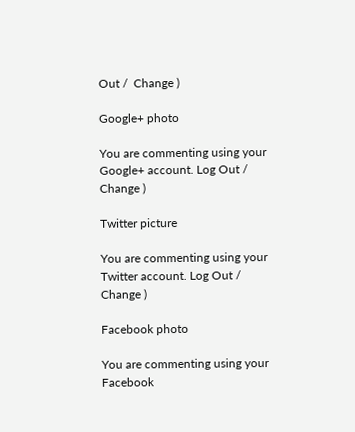Out /  Change )

Google+ photo

You are commenting using your Google+ account. Log Out /  Change )

Twitter picture

You are commenting using your Twitter account. Log Out /  Change )

Facebook photo

You are commenting using your Facebook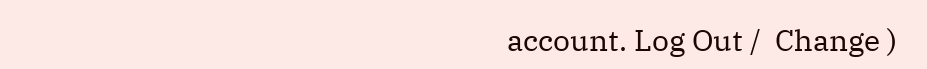account. Log Out /  Change )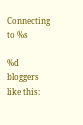Connecting to %s

%d bloggers like this: